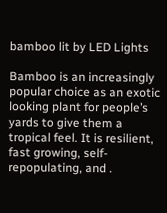bamboo lit by LED Lights

Bamboo is an increasingly popular choice as an exotic looking plant for people’s yards to give them a tropical feel. It is resilient, fast growing, self-repopulating, and .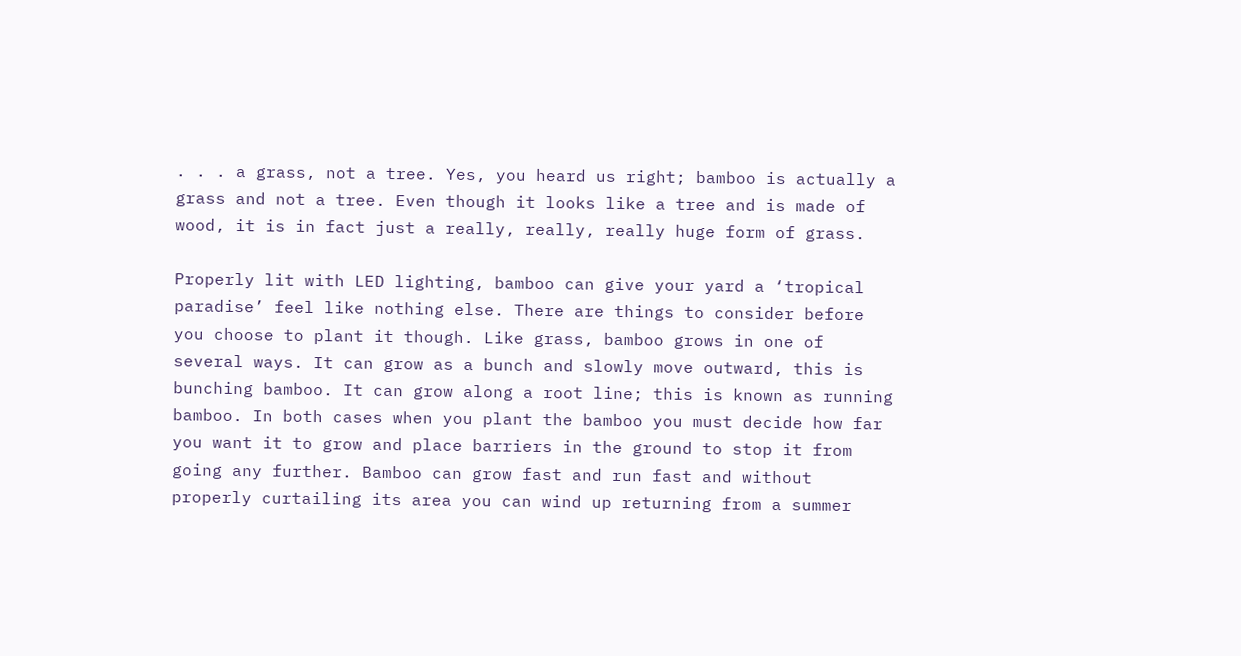. . . a grass, not a tree. Yes, you heard us right; bamboo is actually a grass and not a tree. Even though it looks like a tree and is made of wood, it is in fact just a really, really, really huge form of grass.

Properly lit with LED lighting, bamboo can give your yard a ‘tropical paradise’ feel like nothing else. There are things to consider before you choose to plant it though. Like grass, bamboo grows in one of several ways. It can grow as a bunch and slowly move outward, this is bunching bamboo. It can grow along a root line; this is known as running bamboo. In both cases when you plant the bamboo you must decide how far you want it to grow and place barriers in the ground to stop it from going any further. Bamboo can grow fast and run fast and without properly curtailing its area you can wind up returning from a summer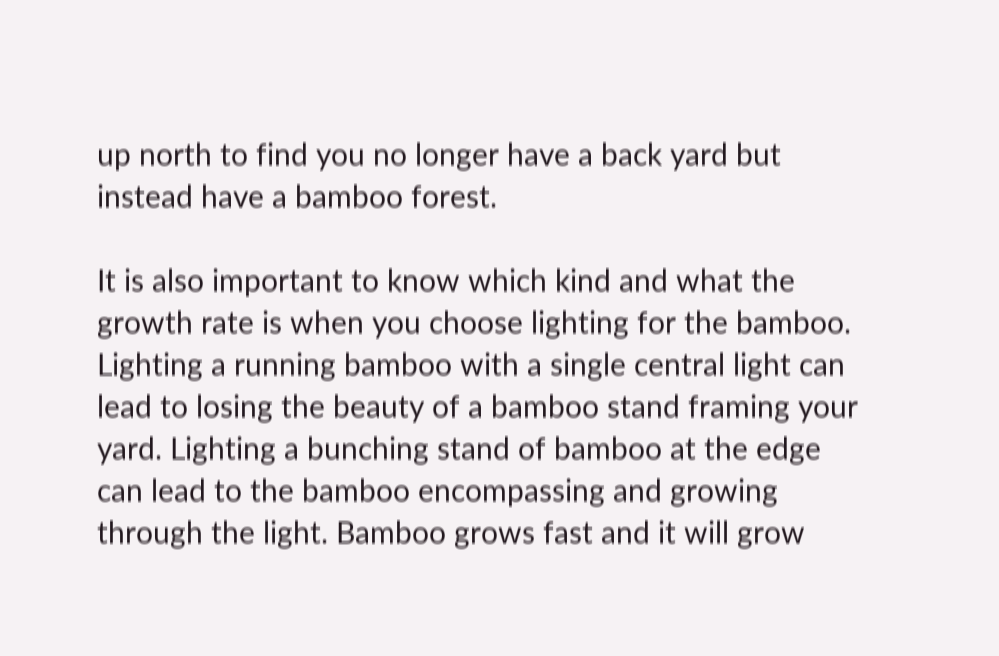up north to find you no longer have a back yard but instead have a bamboo forest.

It is also important to know which kind and what the growth rate is when you choose lighting for the bamboo. Lighting a running bamboo with a single central light can lead to losing the beauty of a bamboo stand framing your yard. Lighting a bunching stand of bamboo at the edge can lead to the bamboo encompassing and growing through the light. Bamboo grows fast and it will grow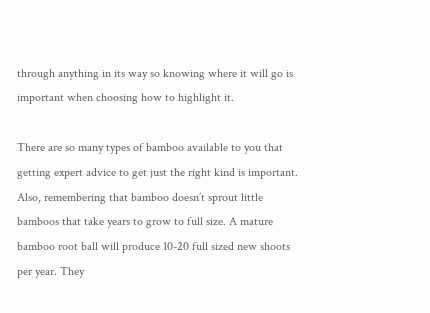through anything in its way so knowing where it will go is important when choosing how to highlight it.

There are so many types of bamboo available to you that getting expert advice to get just the right kind is important. Also, remembering that bamboo doesn’t sprout little bamboos that take years to grow to full size. A mature bamboo root ball will produce 10-20 full sized new shoots per year. They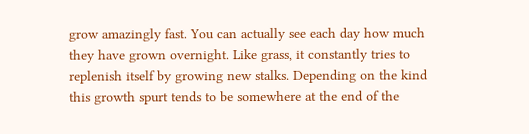grow amazingly fast. You can actually see each day how much they have grown overnight. Like grass, it constantly tries to replenish itself by growing new stalks. Depending on the kind this growth spurt tends to be somewhere at the end of the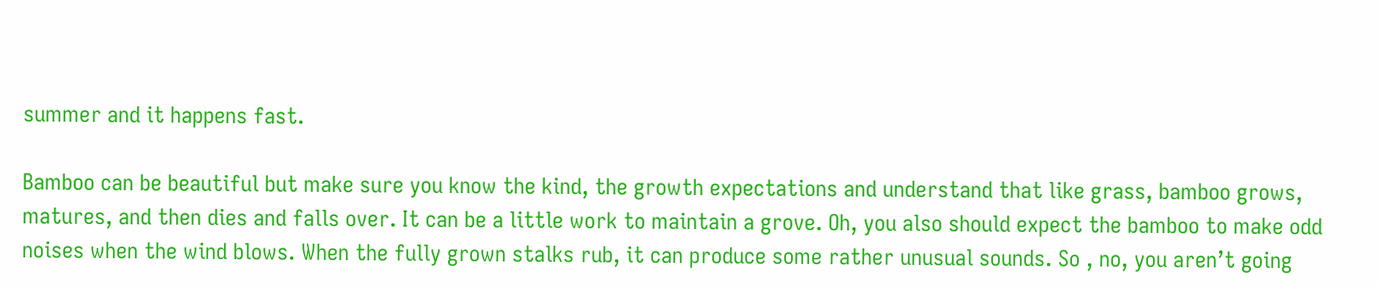summer and it happens fast.

Bamboo can be beautiful but make sure you know the kind, the growth expectations and understand that like grass, bamboo grows, matures, and then dies and falls over. It can be a little work to maintain a grove. Oh, you also should expect the bamboo to make odd noises when the wind blows. When the fully grown stalks rub, it can produce some rather unusual sounds. So , no, you aren’t going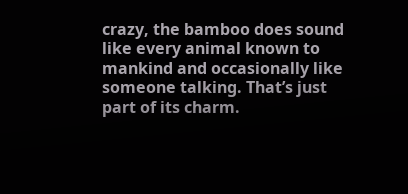crazy, the bamboo does sound like every animal known to mankind and occasionally like someone talking. That’s just part of its charm.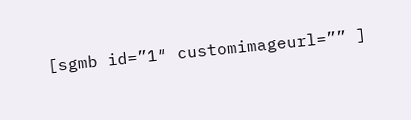[sgmb id=”1″ customimageurl=”” ]